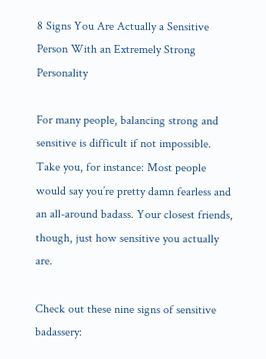8 Signs You Are Actually a Sensitive Person With an Extremely Strong Personality

For many people, balancing strong and sensitive is difficult if not impossible. Take you, for instance: Most people would say you’re pretty damn fearless and an all-around badass. Your closest friends, though, just how sensitive you actually are.

Check out these nine signs of sensitive badassery: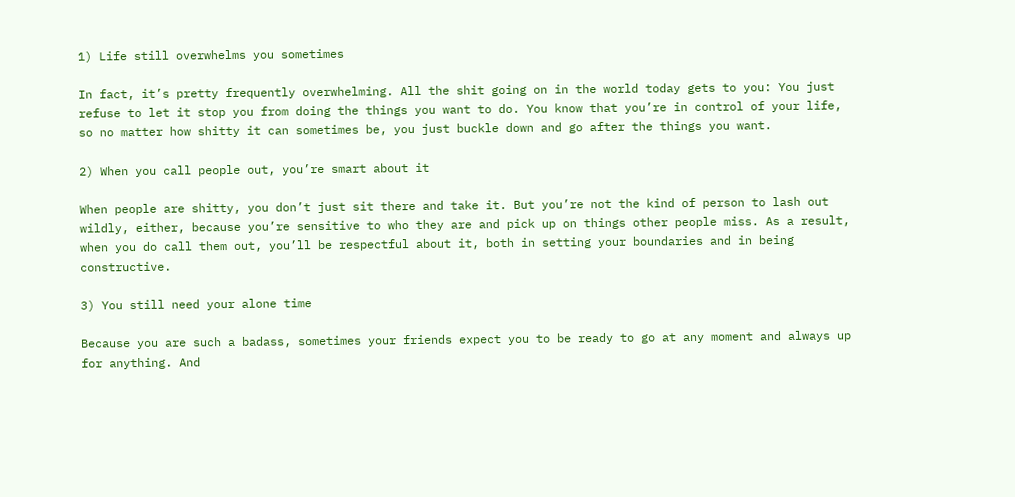1) Life still overwhelms you sometimes

In fact, it’s pretty frequently overwhelming. All the shit going on in the world today gets to you: You just refuse to let it stop you from doing the things you want to do. You know that you’re in control of your life, so no matter how shitty it can sometimes be, you just buckle down and go after the things you want.

2) When you call people out, you’re smart about it

When people are shitty, you don’t just sit there and take it. But you’re not the kind of person to lash out wildly, either, because you’re sensitive to who they are and pick up on things other people miss. As a result, when you do call them out, you’ll be respectful about it, both in setting your boundaries and in being constructive.

3) You still need your alone time

Because you are such a badass, sometimes your friends expect you to be ready to go at any moment and always up for anything. And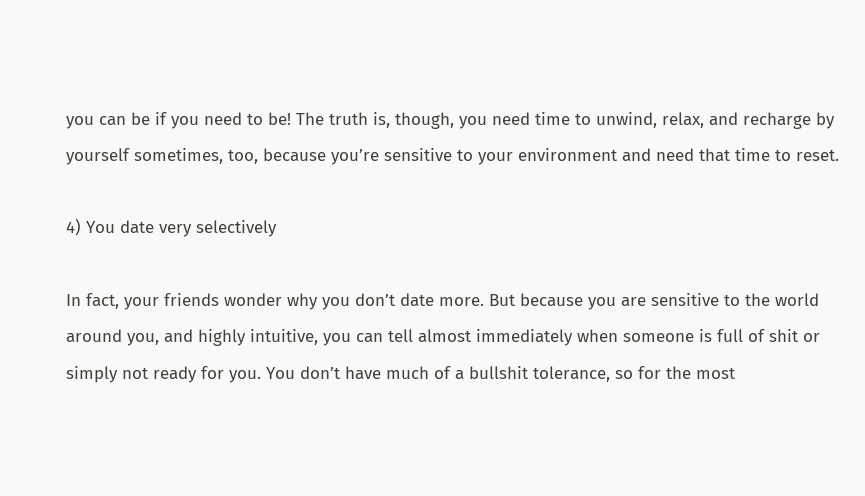you can be if you need to be! The truth is, though, you need time to unwind, relax, and recharge by yourself sometimes, too, because you’re sensitive to your environment and need that time to reset.

4) You date very selectively

In fact, your friends wonder why you don’t date more. But because you are sensitive to the world around you, and highly intuitive, you can tell almost immediately when someone is full of shit or simply not ready for you. You don’t have much of a bullshit tolerance, so for the most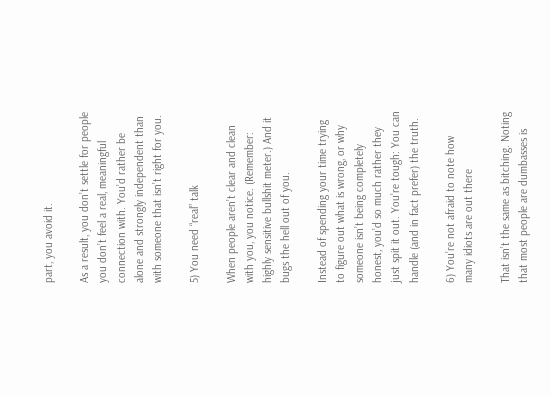part, you avoid it.

As a result, you don’t settle for people you don’t feel a real, meaningful connection with. You’d rather be alone and strongly independent than with someone that isn’t right for you.

5) You need “real” talk

When people aren’t clear and clean with you, you notice. (Remember: highly sensitive bullshit meter.) And it bugs the hell out of you.

Instead of spending your time trying to figure out what is wrong, or why someone isn’t being completely honest, you’d so much rather they just spit it out. You’re tough: You can handle (and in fact prefer) the truth.

6) You’re not afraid to note how many idiots are out there

That isn’t the same as bitching. Noting that most people are dumbasses is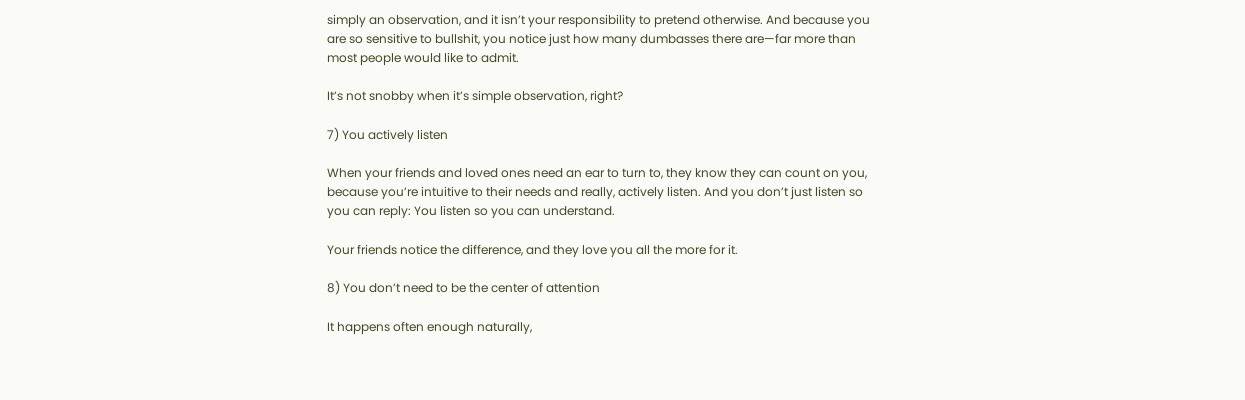simply an observation, and it isn’t your responsibility to pretend otherwise. And because you are so sensitive to bullshit, you notice just how many dumbasses there are—far more than most people would like to admit.

It’s not snobby when it’s simple observation, right?

7) You actively listen

When your friends and loved ones need an ear to turn to, they know they can count on you, because you’re intuitive to their needs and really, actively listen. And you don’t just listen so you can reply: You listen so you can understand.

Your friends notice the difference, and they love you all the more for it.

8) You don’t need to be the center of attention

It happens often enough naturally,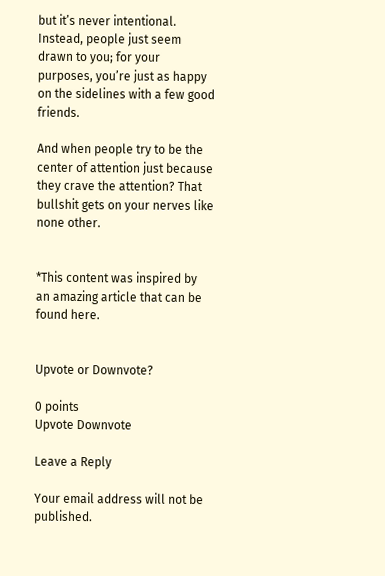but it’s never intentional. Instead, people just seem drawn to you; for your purposes, you’re just as happy on the sidelines with a few good friends.

And when people try to be the center of attention just because they crave the attention? That bullshit gets on your nerves like none other.


*This content was inspired by an amazing article that can be found here.


Upvote or Downvote?

0 points
Upvote Downvote

Leave a Reply

Your email address will not be published.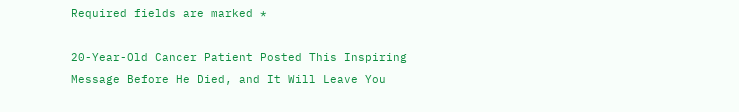Required fields are marked *

20-Year-Old Cancer Patient Posted This Inspiring Message Before He Died, and It Will Leave You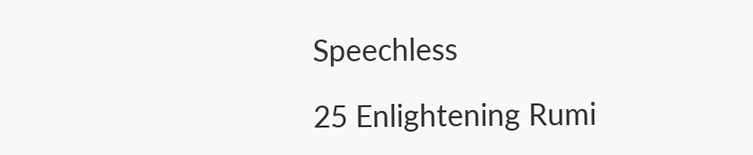Speechless

25 Enlightening Rumi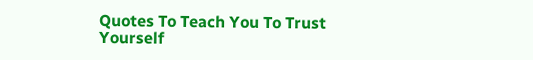Quotes To Teach You To Trust Yourself